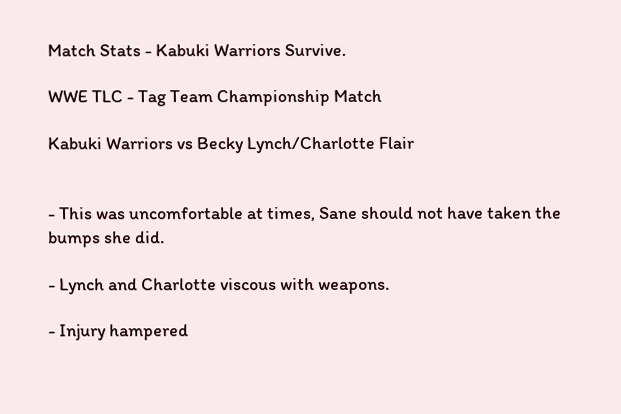Match Stats - Kabuki Warriors Survive.

WWE TLC - Tag Team Championship Match

Kabuki Warriors vs Becky Lynch/Charlotte Flair


- This was uncomfortable at times, Sane should not have taken the bumps she did.

- Lynch and Charlotte viscous with weapons.

- Injury hampered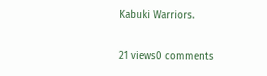Kabuki Warriors.

21 views0 comments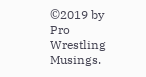©2019 by Pro Wrestling Musings.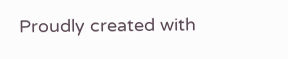Proudly created with